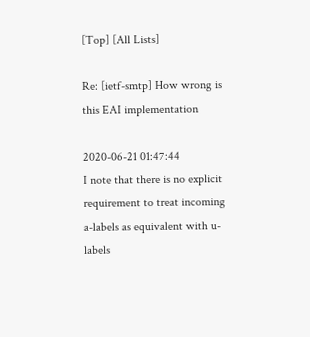[Top] [All Lists]

Re: [ietf-smtp] How wrong is this EAI implementation

2020-06-21 01:47:44
I note that there is no explicit requirement to treat incoming a-labels as equivalent with u-labels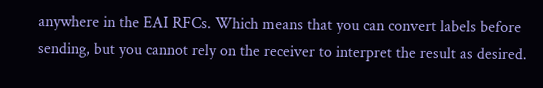anywhere in the EAI RFCs. Which means that you can convert labels before sending, but you cannot rely on the receiver to interpret the result as desired.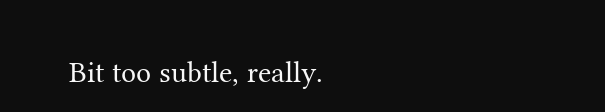Bit too subtle, really.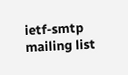ietf-smtp mailing list